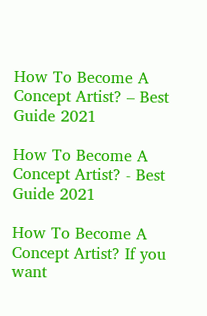How To Become A Concept Artist? – Best Guide 2021

How To Become A Concept Artist? - Best Guide 2021

How To Become A Concept Artist? If you want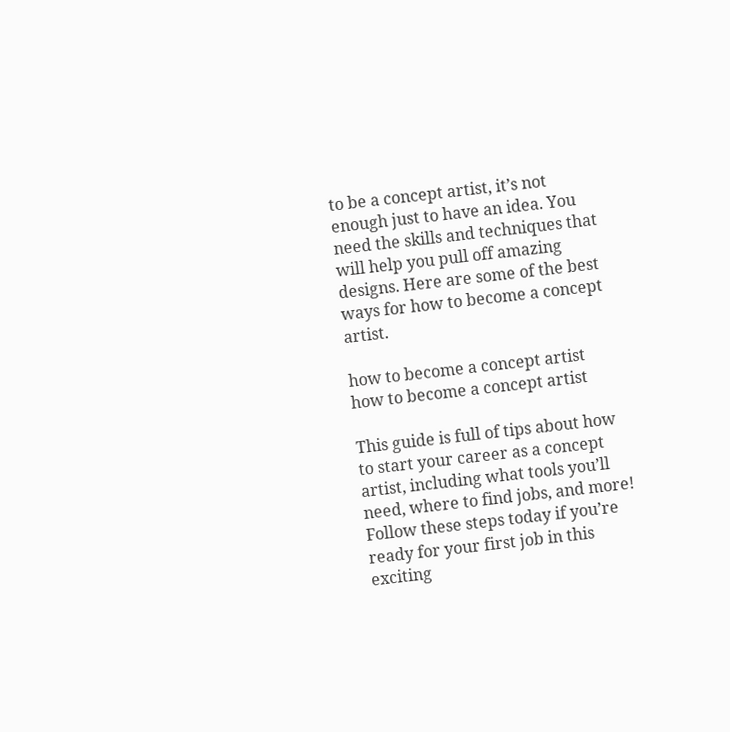to be a concept artist, it’s not enough just to have an idea. You need the skills and techniques that will help you pull off amazing designs. Here are some of the best ways for how to become a concept artist.

how to become a concept artist
how to become a concept artist

This guide is full of tips about how to start your career as a concept artist, including what tools you’ll need, where to find jobs, and more! Follow these steps today if you’re ready for your first job in this exciting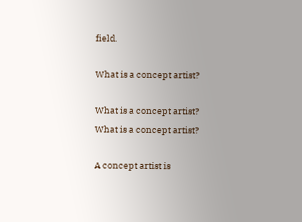field.

What is a concept artist?

What is a concept artist?
What is a concept artist?

A concept artist is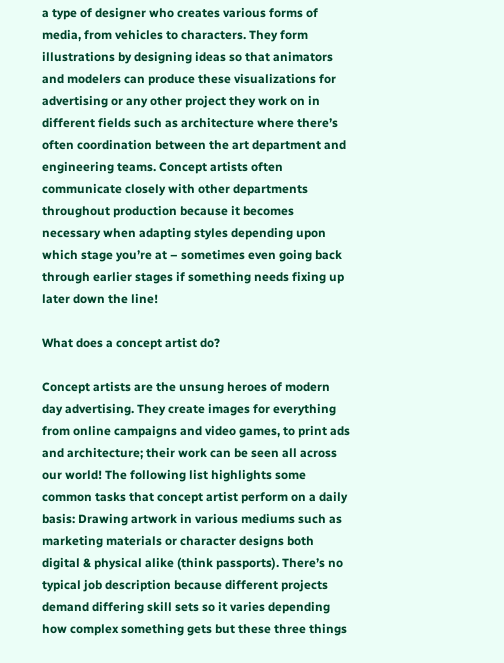a type of designer who creates various forms of media, from vehicles to characters. They form illustrations by designing ideas so that animators and modelers can produce these visualizations for advertising or any other project they work on in different fields such as architecture where there’s often coordination between the art department and engineering teams. Concept artists often communicate closely with other departments throughout production because it becomes necessary when adapting styles depending upon which stage you’re at – sometimes even going back through earlier stages if something needs fixing up later down the line!

What does a concept artist do?

Concept artists are the unsung heroes of modern day advertising. They create images for everything from online campaigns and video games, to print ads and architecture; their work can be seen all across our world! The following list highlights some common tasks that concept artist perform on a daily basis: Drawing artwork in various mediums such as marketing materials or character designs both digital & physical alike (think passports). There’s no typical job description because different projects demand differing skill sets so it varies depending how complex something gets but these three things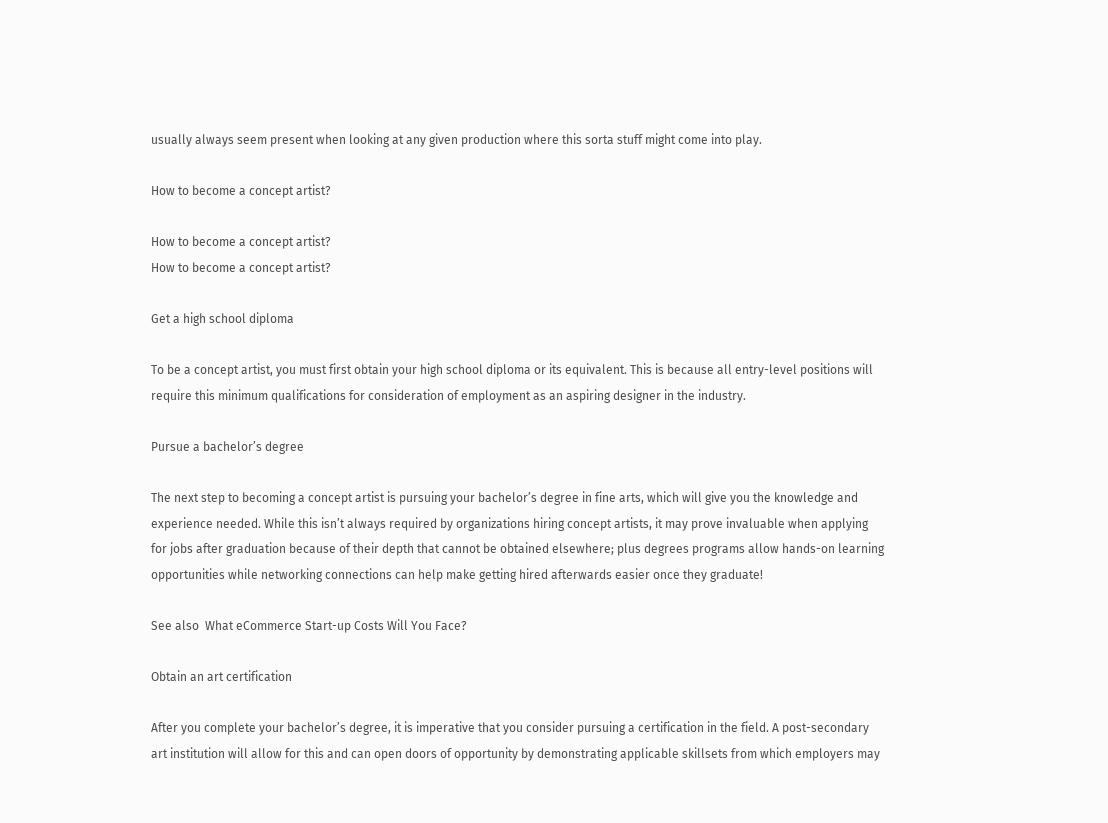usually always seem present when looking at any given production where this sorta stuff might come into play.

How to become a concept artist?

How to become a concept artist?
How to become a concept artist?

Get a high school diploma

To be a concept artist, you must first obtain your high school diploma or its equivalent. This is because all entry-level positions will require this minimum qualifications for consideration of employment as an aspiring designer in the industry.

Pursue a bachelor’s degree

The next step to becoming a concept artist is pursuing your bachelor’s degree in fine arts, which will give you the knowledge and experience needed. While this isn’t always required by organizations hiring concept artists, it may prove invaluable when applying for jobs after graduation because of their depth that cannot be obtained elsewhere; plus degrees programs allow hands-on learning opportunities while networking connections can help make getting hired afterwards easier once they graduate!

See also  What eCommerce Start-up Costs Will You Face?

Obtain an art certification

After you complete your bachelor’s degree, it is imperative that you consider pursuing a certification in the field. A post-secondary art institution will allow for this and can open doors of opportunity by demonstrating applicable skillsets from which employers may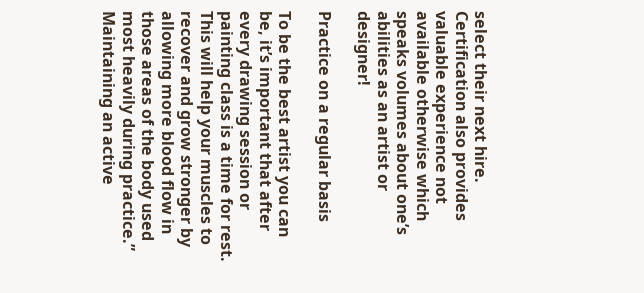select their next hire. Certification also provides valuable experience not available otherwise which speaks volumes about one’s abilities as an artist or designer!

Practice on a regular basis

To be the best artist you can be, it’s important that after every drawing session or painting class is a time for rest. This will help your muscles to recover and grow stronger by allowing more blood flow in those areas of the body used most heavily during practice.”
Maintaining an active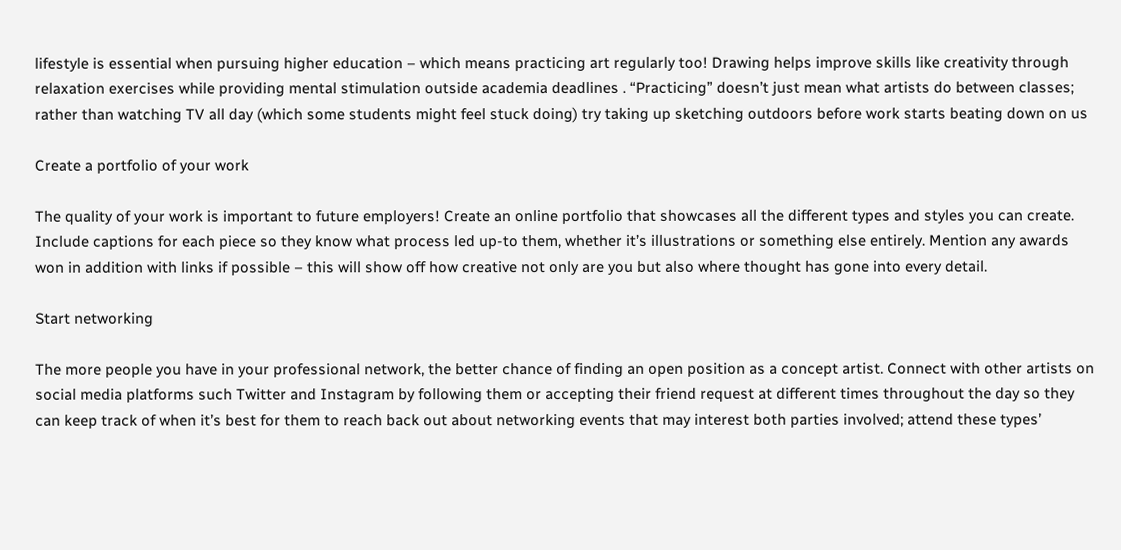lifestyle is essential when pursuing higher education – which means practicing art regularly too! Drawing helps improve skills like creativity through relaxation exercises while providing mental stimulation outside academia deadlines . “Practicing” doesn’t just mean what artists do between classes; rather than watching TV all day (which some students might feel stuck doing) try taking up sketching outdoors before work starts beating down on us

Create a portfolio of your work

The quality of your work is important to future employers! Create an online portfolio that showcases all the different types and styles you can create. Include captions for each piece so they know what process led up-to them, whether it’s illustrations or something else entirely. Mention any awards won in addition with links if possible – this will show off how creative not only are you but also where thought has gone into every detail.

Start networking

The more people you have in your professional network, the better chance of finding an open position as a concept artist. Connect with other artists on social media platforms such Twitter and Instagram by following them or accepting their friend request at different times throughout the day so they can keep track of when it’s best for them to reach back out about networking events that may interest both parties involved; attend these types’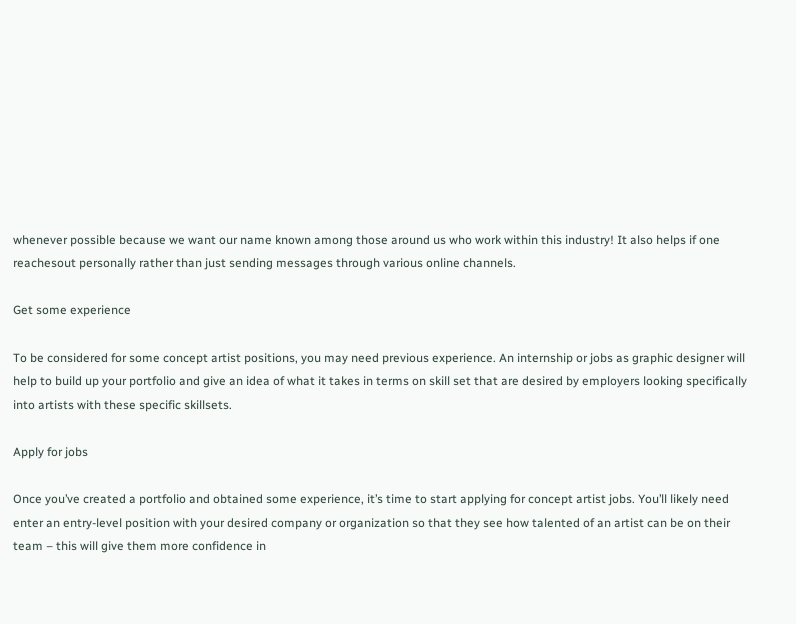whenever possible because we want our name known among those around us who work within this industry! It also helps if one reachesout personally rather than just sending messages through various online channels.

Get some experience

To be considered for some concept artist positions, you may need previous experience. An internship or jobs as graphic designer will help to build up your portfolio and give an idea of what it takes in terms on skill set that are desired by employers looking specifically into artists with these specific skillsets.

Apply for jobs

Once you’ve created a portfolio and obtained some experience, it’s time to start applying for concept artist jobs. You’ll likely need enter an entry-level position with your desired company or organization so that they see how talented of an artist can be on their team – this will give them more confidence in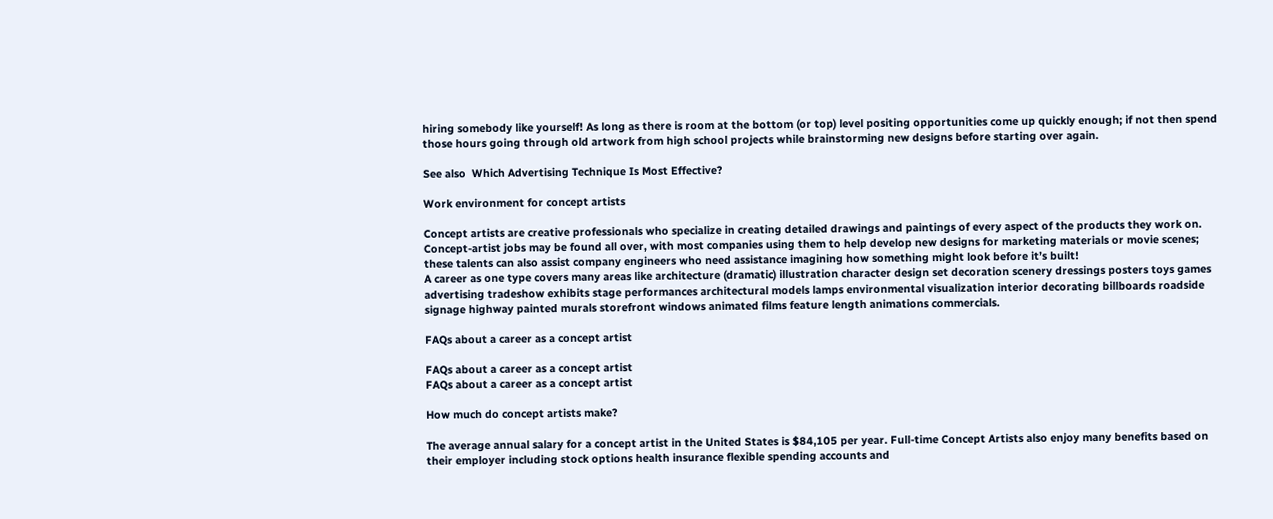hiring somebody like yourself! As long as there is room at the bottom (or top) level positing opportunities come up quickly enough; if not then spend those hours going through old artwork from high school projects while brainstorming new designs before starting over again.

See also  Which Advertising Technique Is Most Effective?

Work environment for concept artists

Concept artists are creative professionals who specialize in creating detailed drawings and paintings of every aspect of the products they work on. Concept-artist jobs may be found all over, with most companies using them to help develop new designs for marketing materials or movie scenes; these talents can also assist company engineers who need assistance imagining how something might look before it’s built!
A career as one type covers many areas like architecture (dramatic) illustration character design set decoration scenery dressings posters toys games advertising tradeshow exhibits stage performances architectural models lamps environmental visualization interior decorating billboards roadside signage highway painted murals storefront windows animated films feature length animations commercials.

FAQs about a career as a concept artist

FAQs about a career as a concept artist
FAQs about a career as a concept artist

How much do concept artists make?

The average annual salary for a concept artist in the United States is $84,105 per year. Full-time Concept Artists also enjoy many benefits based on their employer including stock options health insurance flexible spending accounts and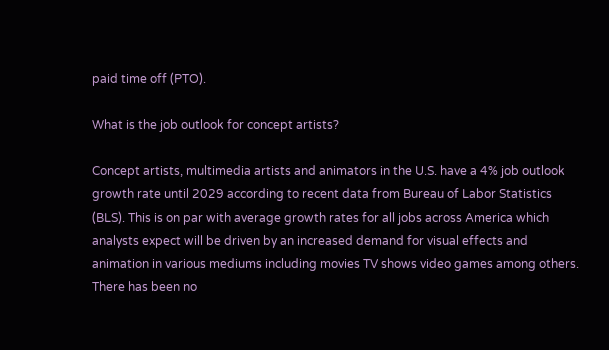paid time off (PTO).

What is the job outlook for concept artists?

Concept artists, multimedia artists and animators in the U.S. have a 4% job outlook growth rate until 2029 according to recent data from Bureau of Labor Statistics (BLS). This is on par with average growth rates for all jobs across America which analysts expect will be driven by an increased demand for visual effects and animation in various mediums including movies TV shows video games among others.
There has been no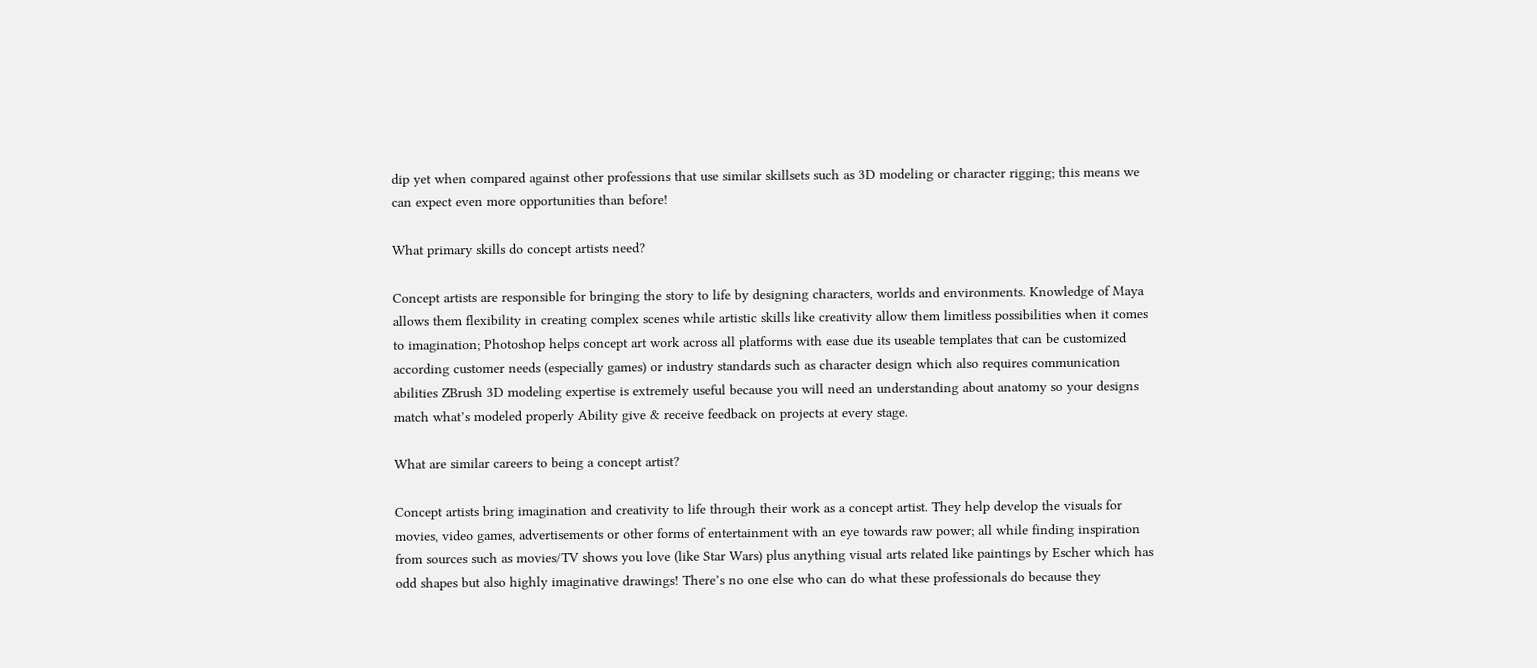dip yet when compared against other professions that use similar skillsets such as 3D modeling or character rigging; this means we can expect even more opportunities than before!

What primary skills do concept artists need?

Concept artists are responsible for bringing the story to life by designing characters, worlds and environments. Knowledge of Maya allows them flexibility in creating complex scenes while artistic skills like creativity allow them limitless possibilities when it comes to imagination; Photoshop helps concept art work across all platforms with ease due its useable templates that can be customized according customer needs (especially games) or industry standards such as character design which also requires communication abilities ZBrush 3D modeling expertise is extremely useful because you will need an understanding about anatomy so your designs match what’s modeled properly Ability give & receive feedback on projects at every stage.

What are similar careers to being a concept artist?

Concept artists bring imagination and creativity to life through their work as a concept artist. They help develop the visuals for movies, video games, advertisements or other forms of entertainment with an eye towards raw power; all while finding inspiration from sources such as movies/TV shows you love (like Star Wars) plus anything visual arts related like paintings by Escher which has odd shapes but also highly imaginative drawings! There’s no one else who can do what these professionals do because they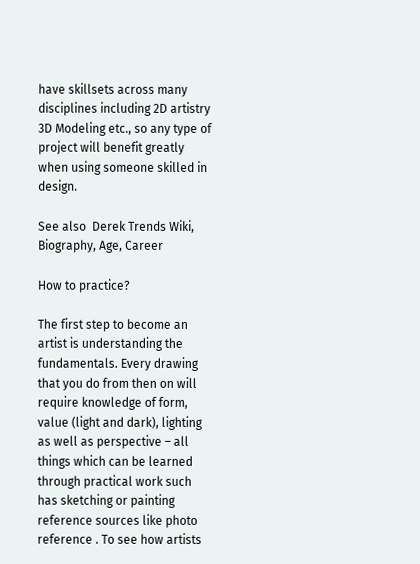have skillsets across many disciplines including 2D artistry 3D Modeling etc., so any type of project will benefit greatly when using someone skilled in design.

See also  Derek Trends Wiki, Biography, Age, Career

How to practice?

The first step to become an artist is understanding the fundamentals. Every drawing that you do from then on will require knowledge of form, value (light and dark), lighting as well as perspective – all things which can be learned through practical work such has sketching or painting reference sources like photo reference . To see how artists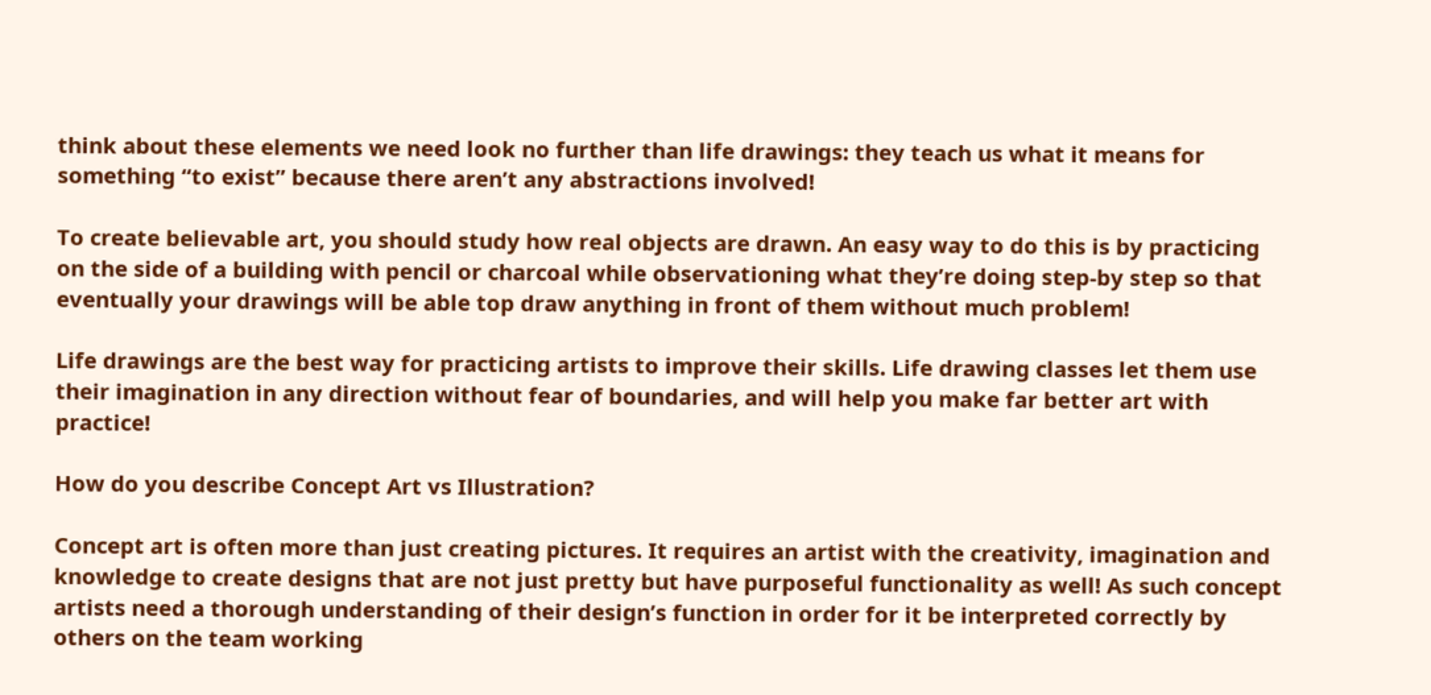think about these elements we need look no further than life drawings: they teach us what it means for something “to exist” because there aren’t any abstractions involved!

To create believable art, you should study how real objects are drawn. An easy way to do this is by practicing on the side of a building with pencil or charcoal while observationing what they’re doing step-by step so that eventually your drawings will be able top draw anything in front of them without much problem!

Life drawings are the best way for practicing artists to improve their skills. Life drawing classes let them use their imagination in any direction without fear of boundaries, and will help you make far better art with practice!

How do you describe Concept Art vs Illustration?

Concept art is often more than just creating pictures. It requires an artist with the creativity, imagination and knowledge to create designs that are not just pretty but have purposeful functionality as well! As such concept artists need a thorough understanding of their design’s function in order for it be interpreted correctly by others on the team working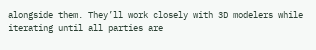alongside them. They’ll work closely with 3D modelers while iterating until all parties are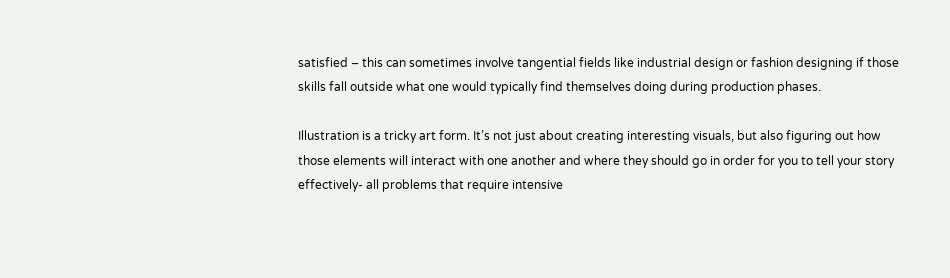satisfied – this can sometimes involve tangential fields like industrial design or fashion designing if those skills fall outside what one would typically find themselves doing during production phases.

Illustration is a tricky art form. It’s not just about creating interesting visuals, but also figuring out how those elements will interact with one another and where they should go in order for you to tell your story effectively- all problems that require intensive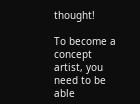thought!

To become a concept artist, you need to be able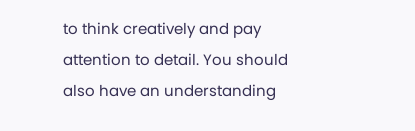to think creatively and pay attention to detail. You should also have an understanding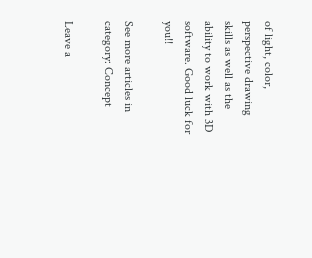of light, color, perspective drawing skills as well as the ability to work with 3D software. Good luck for you!!

See more articles in category: Concept

Leave a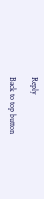Reply

Back to top button